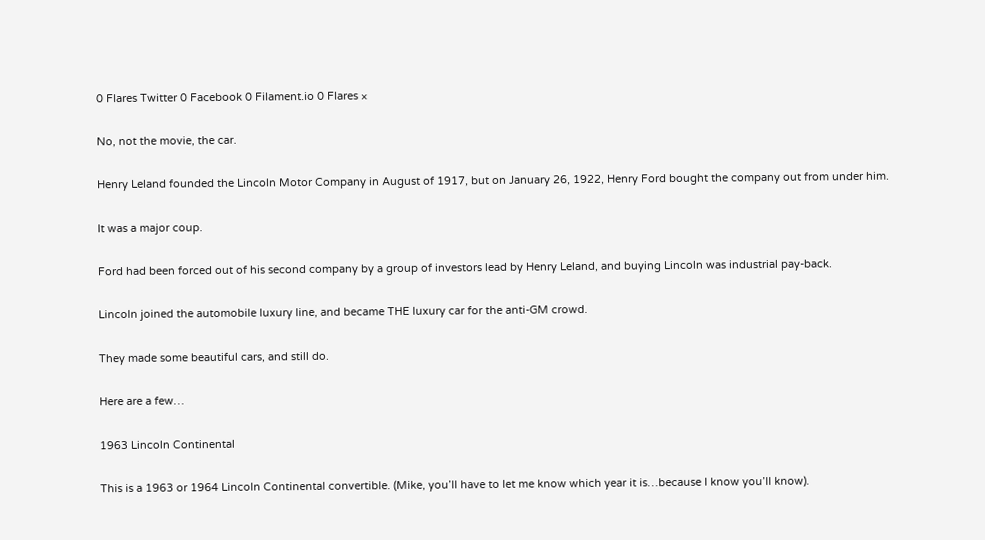0 Flares Twitter 0 Facebook 0 Filament.io 0 Flares ×

No, not the movie, the car.

Henry Leland founded the Lincoln Motor Company in August of 1917, but on January 26, 1922, Henry Ford bought the company out from under him.

It was a major coup.

Ford had been forced out of his second company by a group of investors lead by Henry Leland, and buying Lincoln was industrial pay-back.

Lincoln joined the automobile luxury line, and became THE luxury car for the anti-GM crowd.

They made some beautiful cars, and still do.

Here are a few…

1963 Lincoln Continental

This is a 1963 or 1964 Lincoln Continental convertible. (Mike, you’ll have to let me know which year it is…because I know you’ll know).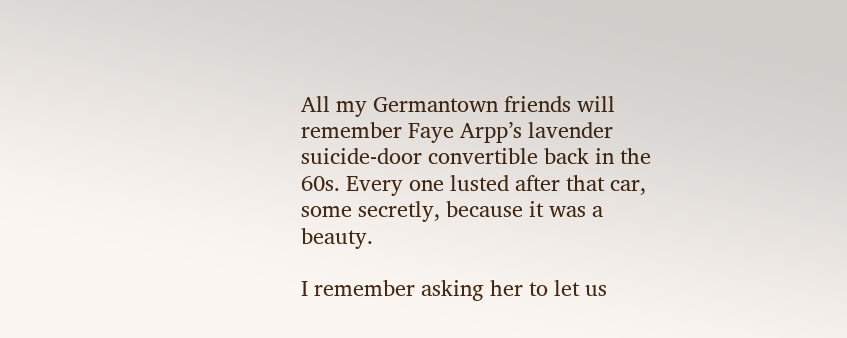All my Germantown friends will remember Faye Arpp’s lavender suicide-door convertible back in the 60s. Every one lusted after that car, some secretly, because it was a beauty.

I remember asking her to let us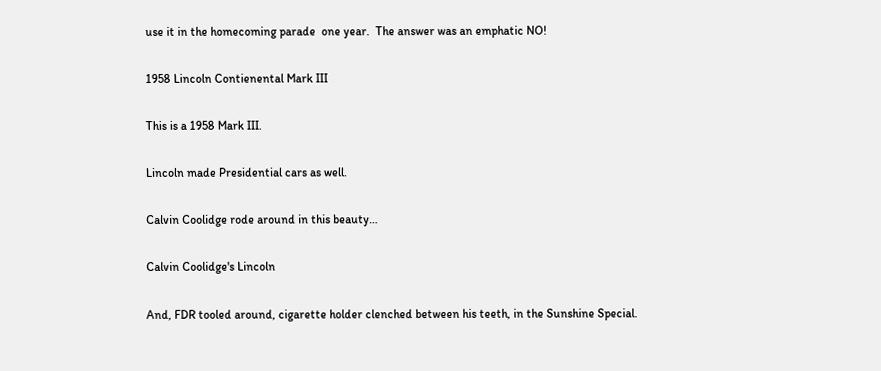use it in the homecoming parade  one year.  The answer was an emphatic NO!

1958 Lincoln Contienental Mark III

This is a 1958 Mark III.

Lincoln made Presidential cars as well.

Calvin Coolidge rode around in this beauty…

Calvin Coolidge's Lincoln

And, FDR tooled around, cigarette holder clenched between his teeth, in the Sunshine Special.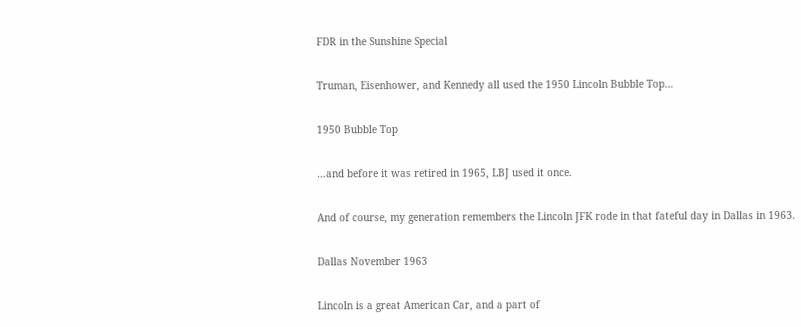FDR in the Sunshine Special

Truman, Eisenhower, and Kennedy all used the 1950 Lincoln Bubble Top…

1950 Bubble Top

…and before it was retired in 1965, LBJ used it once.

And of course, my generation remembers the Lincoln JFK rode in that fateful day in Dallas in 1963.

Dallas November 1963

Lincoln is a great American Car, and a part of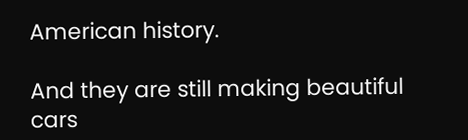American history.

And they are still making beautiful cars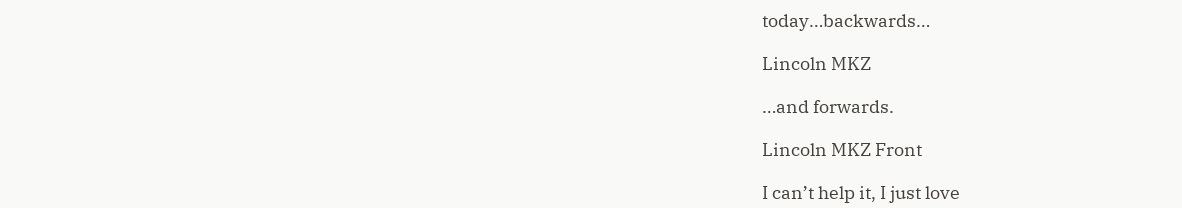today…backwards…

Lincoln MKZ

…and forwards.

Lincoln MKZ Front

I can’t help it, I just love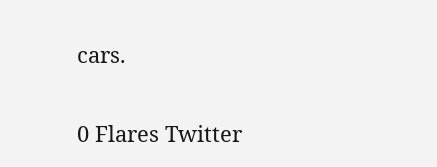cars.


0 Flares Twitter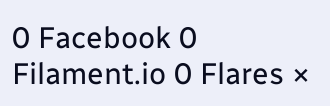0 Facebook 0 Filament.io 0 Flares ×